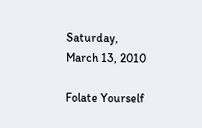Saturday, March 13, 2010

Folate Yourself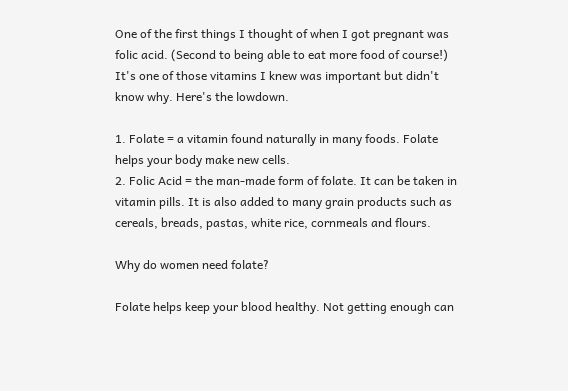One of the first things I thought of when I got pregnant was folic acid. (Second to being able to eat more food of course!) It's one of those vitamins I knew was important but didn't know why. Here's the lowdown.

1. Folate = a vitamin found naturally in many foods. Folate helps your body make new cells.
2. Folic Acid = the man-made form of folate. It can be taken in vitamin pills. It is also added to many grain products such as cereals, breads, pastas, white rice, cornmeals and flours.

Why do women need folate?

Folate helps keep your blood healthy. Not getting enough can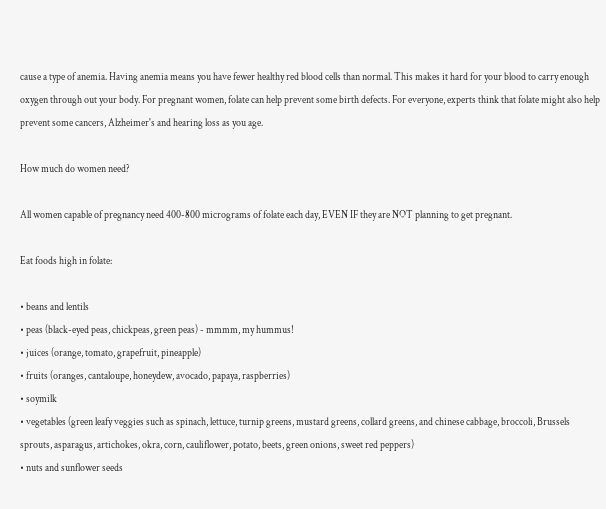cause a type of anemia. Having anemia means you have fewer healthy red blood cells than normal. This makes it hard for your blood to carry enough oxygen through out your body. For pregnant women, folate can help prevent some birth defects. For everyone, experts think that folate might also help prevent some cancers, Alzheimer's and hearing loss as you age.

How much do women need?

All women capable of pregnancy need 400-800 micrograms of folate each day, EVEN IF they are NOT planning to get pregnant.

Eat foods high in folate:

• beans and lentils
• peas (black-eyed peas, chickpeas, green peas) - mmmm, my hummus!
• juices (orange, tomato, grapefruit, pineapple)
• fruits (oranges, cantaloupe, honeydew, avocado, papaya, raspberries)
• soymilk
• vegetables (green leafy veggies such as spinach, lettuce, turnip greens, mustard greens, collard greens, and chinese cabbage, broccoli, Brussels sprouts, asparagus, artichokes, okra, corn, cauliflower, potato, beets, green onions, sweet red peppers)
• nuts and sunflower seeds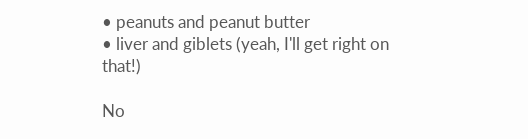• peanuts and peanut butter
• liver and giblets (yeah, I'll get right on that!)

No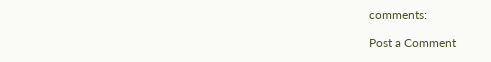comments:

Post a Comment